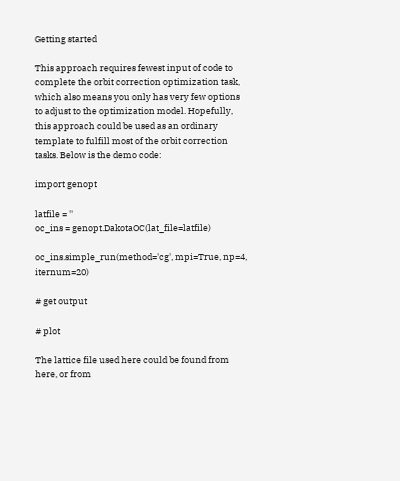Getting started

This approach requires fewest input of code to complete the orbit correction optimization task, which also means you only has very few options to adjust to the optimization model. Hopefully, this approach could be used as an ordinary template to fulfill most of the orbit correction tasks. Below is the demo code:

import genopt

latfile = ''
oc_ins = genopt.DakotaOC(lat_file=latfile)

oc_ins.simple_run(method='cg', mpi=True, np=4, iternum=20)

# get output

# plot

The lattice file used here could be found from here, or from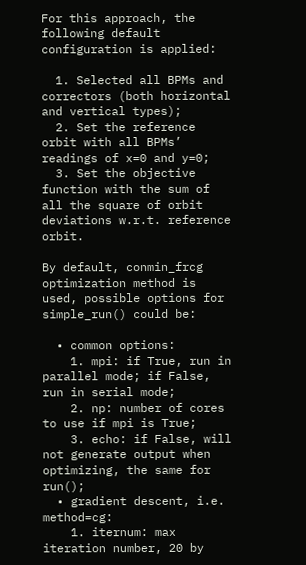For this approach, the following default configuration is applied:

  1. Selected all BPMs and correctors (both horizontal and vertical types);
  2. Set the reference orbit with all BPMs’ readings of x=0 and y=0;
  3. Set the objective function with the sum of all the square of orbit deviations w.r.t. reference orbit.

By default, conmin_frcg optimization method is used, possible options for simple_run() could be:

  • common options:
    1. mpi: if True, run in parallel mode; if False, run in serial mode;
    2. np: number of cores to use if mpi is True;
    3. echo: if False, will not generate output when optimizing, the same for run();
  • gradient descent, i.e. method=cg:
    1. iternum: max iteration number, 20 by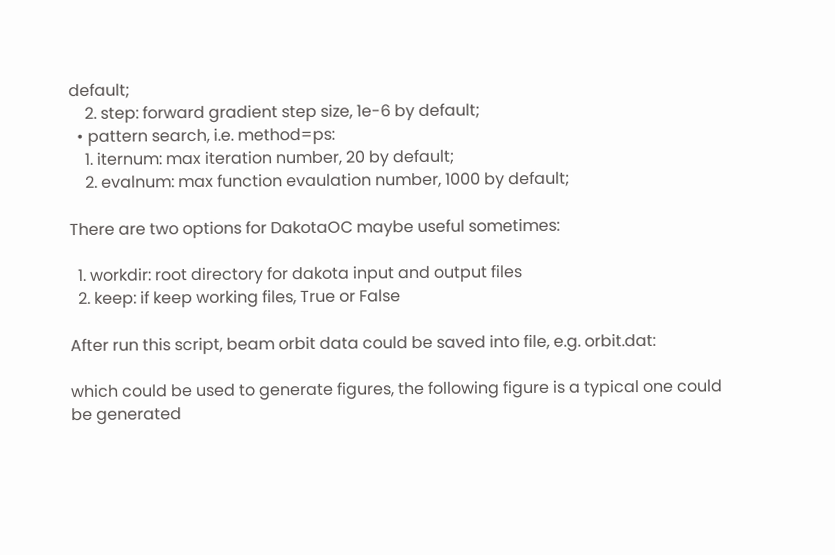default;
    2. step: forward gradient step size, 1e-6 by default;
  • pattern search, i.e. method=ps:
    1. iternum: max iteration number, 20 by default;
    2. evalnum: max function evaulation number, 1000 by default;

There are two options for DakotaOC maybe useful sometimes:

  1. workdir: root directory for dakota input and output files
  2. keep: if keep working files, True or False

After run this script, beam orbit data could be saved into file, e.g. orbit.dat:

which could be used to generate figures, the following figure is a typical one could be generated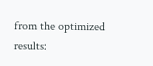from the optimized results: